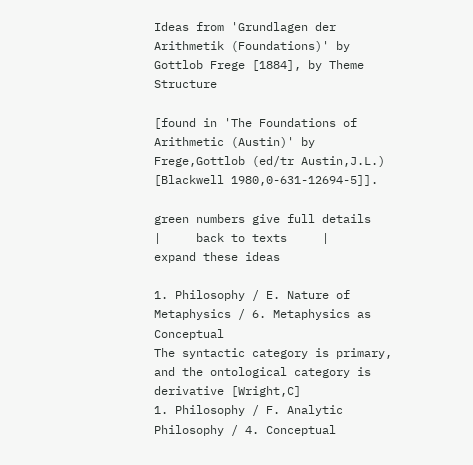Ideas from 'Grundlagen der Arithmetik (Foundations)' by Gottlob Frege [1884], by Theme Structure

[found in 'The Foundations of Arithmetic (Austin)' by Frege,Gottlob (ed/tr Austin,J.L.) [Blackwell 1980,0-631-12694-5]].

green numbers give full details    |     back to texts     |     expand these ideas

1. Philosophy / E. Nature of Metaphysics / 6. Metaphysics as Conceptual
The syntactic category is primary, and the ontological category is derivative [Wright,C]
1. Philosophy / F. Analytic Philosophy / 4. Conceptual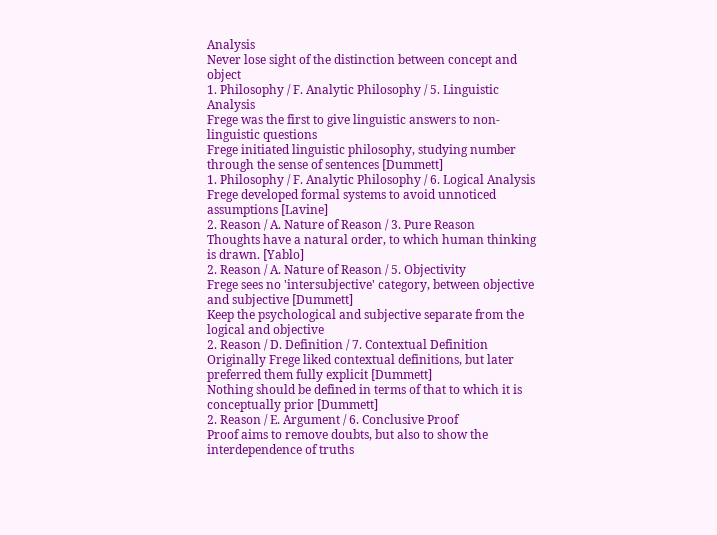Analysis
Never lose sight of the distinction between concept and object
1. Philosophy / F. Analytic Philosophy / 5. Linguistic Analysis
Frege was the first to give linguistic answers to non-linguistic questions
Frege initiated linguistic philosophy, studying number through the sense of sentences [Dummett]
1. Philosophy / F. Analytic Philosophy / 6. Logical Analysis
Frege developed formal systems to avoid unnoticed assumptions [Lavine]
2. Reason / A. Nature of Reason / 3. Pure Reason
Thoughts have a natural order, to which human thinking is drawn. [Yablo]
2. Reason / A. Nature of Reason / 5. Objectivity
Frege sees no 'intersubjective' category, between objective and subjective [Dummett]
Keep the psychological and subjective separate from the logical and objective
2. Reason / D. Definition / 7. Contextual Definition
Originally Frege liked contextual definitions, but later preferred them fully explicit [Dummett]
Nothing should be defined in terms of that to which it is conceptually prior [Dummett]
2. Reason / E. Argument / 6. Conclusive Proof
Proof aims to remove doubts, but also to show the interdependence of truths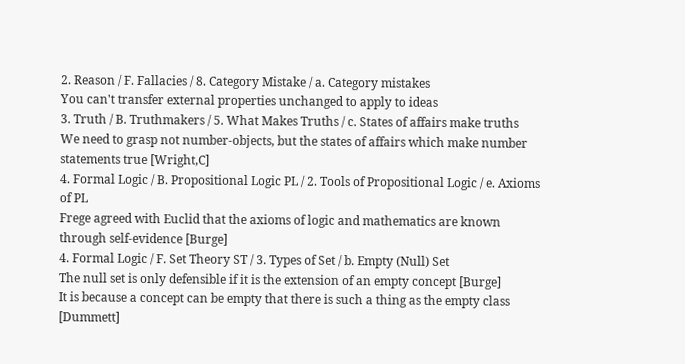2. Reason / F. Fallacies / 8. Category Mistake / a. Category mistakes
You can't transfer external properties unchanged to apply to ideas
3. Truth / B. Truthmakers / 5. What Makes Truths / c. States of affairs make truths
We need to grasp not number-objects, but the states of affairs which make number statements true [Wright,C]
4. Formal Logic / B. Propositional Logic PL / 2. Tools of Propositional Logic / e. Axioms of PL
Frege agreed with Euclid that the axioms of logic and mathematics are known through self-evidence [Burge]
4. Formal Logic / F. Set Theory ST / 3. Types of Set / b. Empty (Null) Set
The null set is only defensible if it is the extension of an empty concept [Burge]
It is because a concept can be empty that there is such a thing as the empty class [Dummett]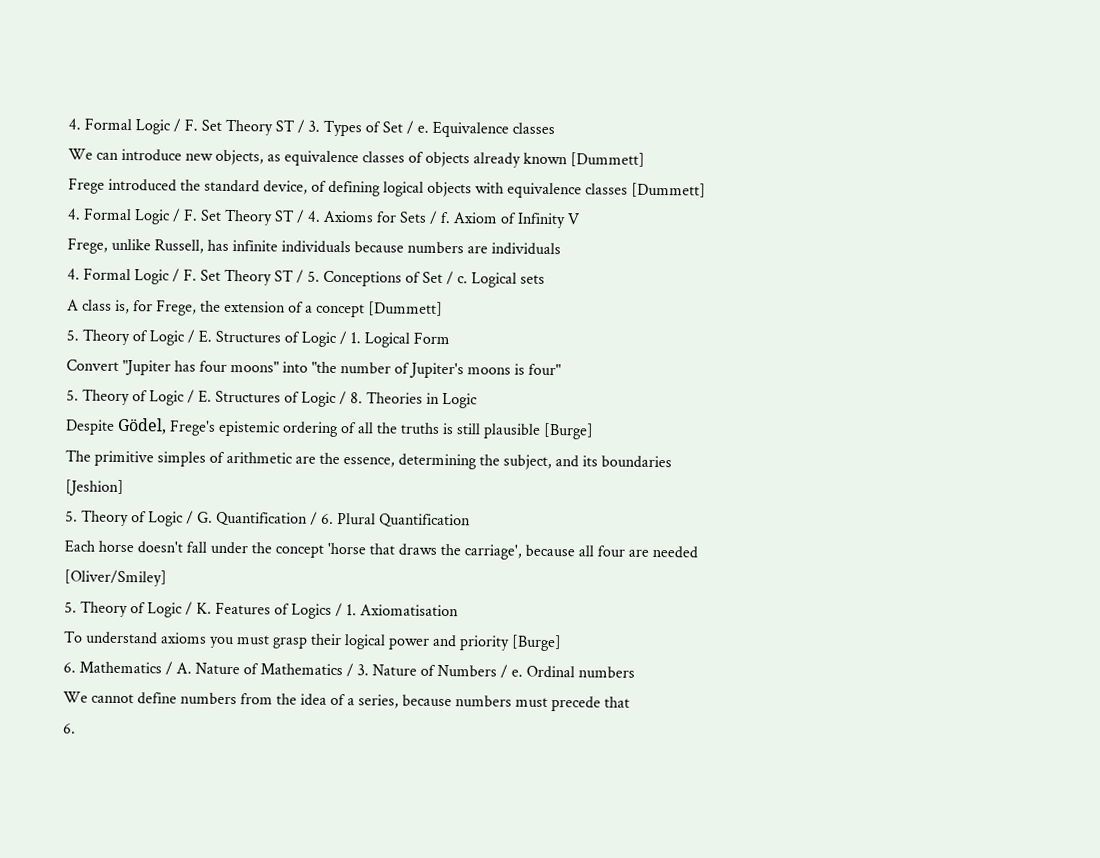4. Formal Logic / F. Set Theory ST / 3. Types of Set / e. Equivalence classes
We can introduce new objects, as equivalence classes of objects already known [Dummett]
Frege introduced the standard device, of defining logical objects with equivalence classes [Dummett]
4. Formal Logic / F. Set Theory ST / 4. Axioms for Sets / f. Axiom of Infinity V
Frege, unlike Russell, has infinite individuals because numbers are individuals
4. Formal Logic / F. Set Theory ST / 5. Conceptions of Set / c. Logical sets
A class is, for Frege, the extension of a concept [Dummett]
5. Theory of Logic / E. Structures of Logic / 1. Logical Form
Convert "Jupiter has four moons" into "the number of Jupiter's moons is four"
5. Theory of Logic / E. Structures of Logic / 8. Theories in Logic
Despite Gödel, Frege's epistemic ordering of all the truths is still plausible [Burge]
The primitive simples of arithmetic are the essence, determining the subject, and its boundaries [Jeshion]
5. Theory of Logic / G. Quantification / 6. Plural Quantification
Each horse doesn't fall under the concept 'horse that draws the carriage', because all four are needed [Oliver/Smiley]
5. Theory of Logic / K. Features of Logics / 1. Axiomatisation
To understand axioms you must grasp their logical power and priority [Burge]
6. Mathematics / A. Nature of Mathematics / 3. Nature of Numbers / e. Ordinal numbers
We cannot define numbers from the idea of a series, because numbers must precede that
6.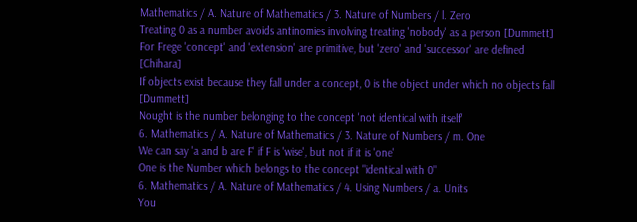Mathematics / A. Nature of Mathematics / 3. Nature of Numbers / l. Zero
Treating 0 as a number avoids antinomies involving treating 'nobody' as a person [Dummett]
For Frege 'concept' and 'extension' are primitive, but 'zero' and 'successor' are defined [Chihara]
If objects exist because they fall under a concept, 0 is the object under which no objects fall [Dummett]
Nought is the number belonging to the concept 'not identical with itself'
6. Mathematics / A. Nature of Mathematics / 3. Nature of Numbers / m. One
We can say 'a and b are F' if F is 'wise', but not if it is 'one'
One is the Number which belongs to the concept "identical with 0"
6. Mathematics / A. Nature of Mathematics / 4. Using Numbers / a. Units
You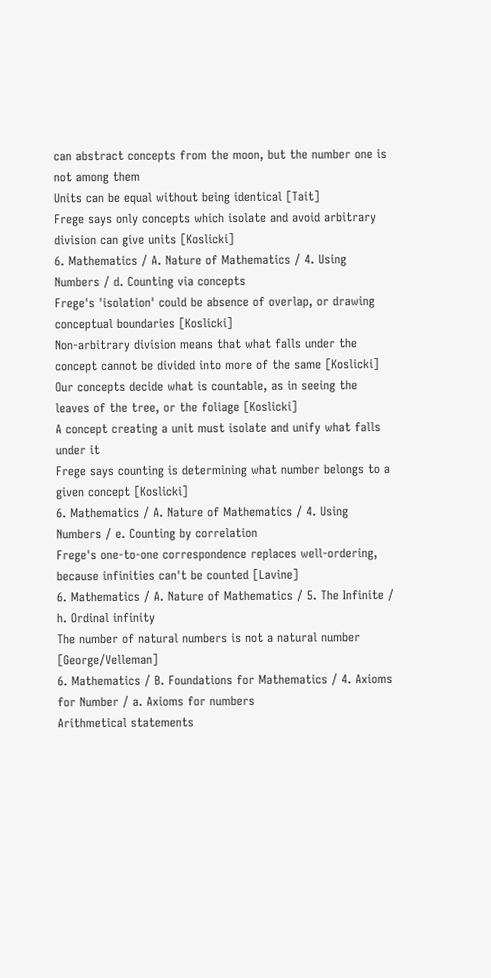can abstract concepts from the moon, but the number one is not among them
Units can be equal without being identical [Tait]
Frege says only concepts which isolate and avoid arbitrary division can give units [Koslicki]
6. Mathematics / A. Nature of Mathematics / 4. Using Numbers / d. Counting via concepts
Frege's 'isolation' could be absence of overlap, or drawing conceptual boundaries [Koslicki]
Non-arbitrary division means that what falls under the concept cannot be divided into more of the same [Koslicki]
Our concepts decide what is countable, as in seeing the leaves of the tree, or the foliage [Koslicki]
A concept creating a unit must isolate and unify what falls under it
Frege says counting is determining what number belongs to a given concept [Koslicki]
6. Mathematics / A. Nature of Mathematics / 4. Using Numbers / e. Counting by correlation
Frege's one-to-one correspondence replaces well-ordering, because infinities can't be counted [Lavine]
6. Mathematics / A. Nature of Mathematics / 5. The Infinite / h. Ordinal infinity
The number of natural numbers is not a natural number [George/Velleman]
6. Mathematics / B. Foundations for Mathematics / 4. Axioms for Number / a. Axioms for numbers
Arithmetical statements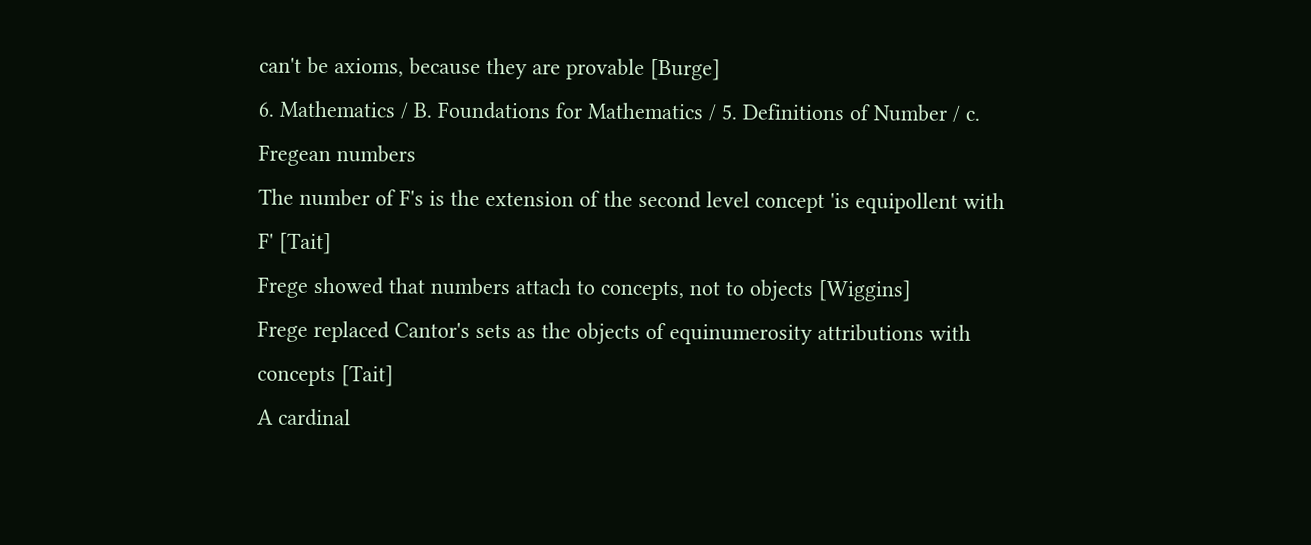can't be axioms, because they are provable [Burge]
6. Mathematics / B. Foundations for Mathematics / 5. Definitions of Number / c. Fregean numbers
The number of F's is the extension of the second level concept 'is equipollent with F' [Tait]
Frege showed that numbers attach to concepts, not to objects [Wiggins]
Frege replaced Cantor's sets as the objects of equinumerosity attributions with concepts [Tait]
A cardinal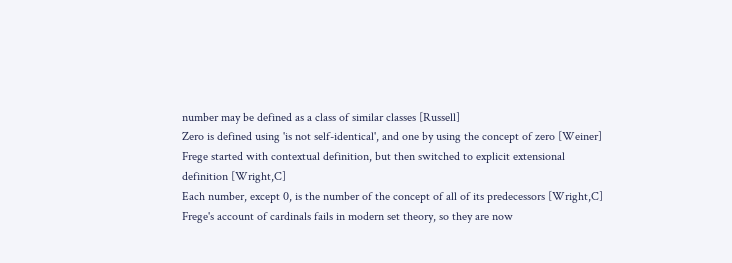number may be defined as a class of similar classes [Russell]
Zero is defined using 'is not self-identical', and one by using the concept of zero [Weiner]
Frege started with contextual definition, but then switched to explicit extensional definition [Wright,C]
Each number, except 0, is the number of the concept of all of its predecessors [Wright,C]
Frege's account of cardinals fails in modern set theory, so they are now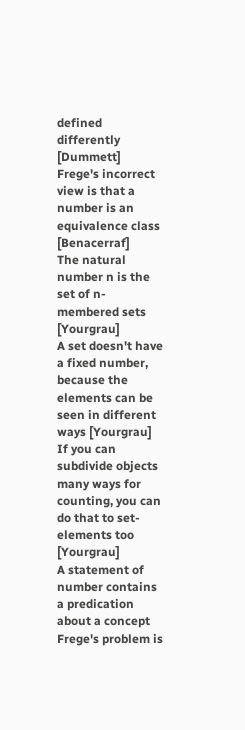defined differently [Dummett]
Frege's incorrect view is that a number is an equivalence class [Benacerraf]
The natural number n is the set of n-membered sets [Yourgrau]
A set doesn't have a fixed number, because the elements can be seen in different ways [Yourgrau]
If you can subdivide objects many ways for counting, you can do that to set-elements too [Yourgrau]
A statement of number contains a predication about a concept
Frege's problem is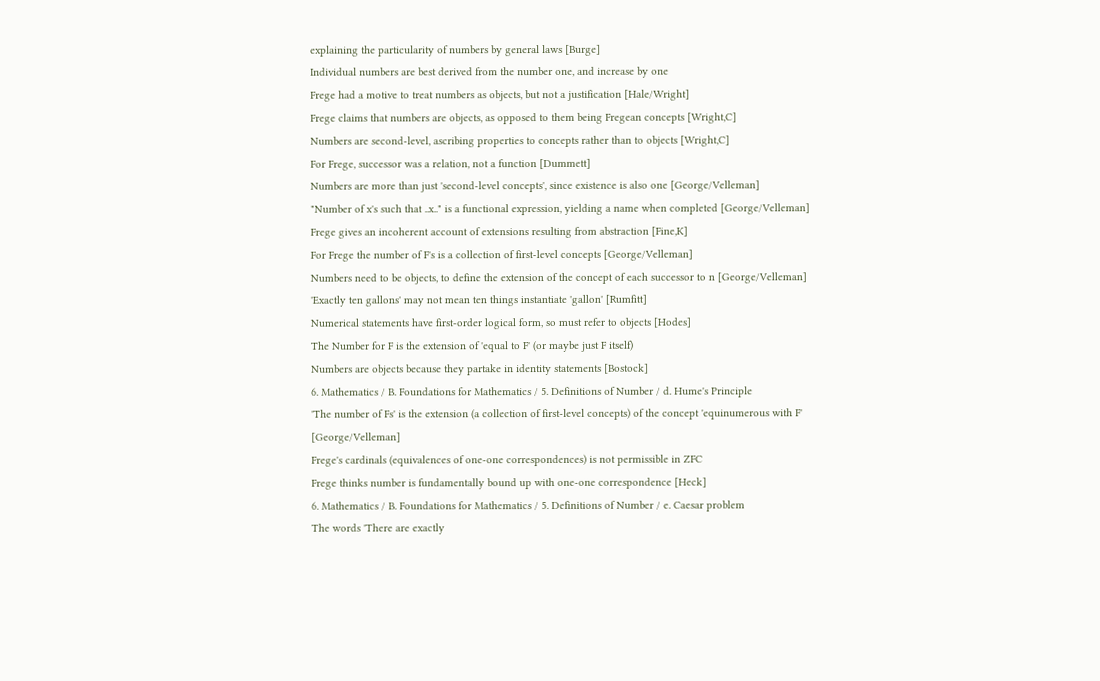explaining the particularity of numbers by general laws [Burge]
Individual numbers are best derived from the number one, and increase by one
Frege had a motive to treat numbers as objects, but not a justification [Hale/Wright]
Frege claims that numbers are objects, as opposed to them being Fregean concepts [Wright,C]
Numbers are second-level, ascribing properties to concepts rather than to objects [Wright,C]
For Frege, successor was a relation, not a function [Dummett]
Numbers are more than just 'second-level concepts', since existence is also one [George/Velleman]
"Number of x's such that ..x.." is a functional expression, yielding a name when completed [George/Velleman]
Frege gives an incoherent account of extensions resulting from abstraction [Fine,K]
For Frege the number of F's is a collection of first-level concepts [George/Velleman]
Numbers need to be objects, to define the extension of the concept of each successor to n [George/Velleman]
'Exactly ten gallons' may not mean ten things instantiate 'gallon' [Rumfitt]
Numerical statements have first-order logical form, so must refer to objects [Hodes]
The Number for F is the extension of 'equal to F' (or maybe just F itself)
Numbers are objects because they partake in identity statements [Bostock]
6. Mathematics / B. Foundations for Mathematics / 5. Definitions of Number / d. Hume's Principle
'The number of Fs' is the extension (a collection of first-level concepts) of the concept 'equinumerous with F' [George/Velleman]
Frege's cardinals (equivalences of one-one correspondences) is not permissible in ZFC
Frege thinks number is fundamentally bound up with one-one correspondence [Heck]
6. Mathematics / B. Foundations for Mathematics / 5. Definitions of Number / e. Caesar problem
The words 'There are exactly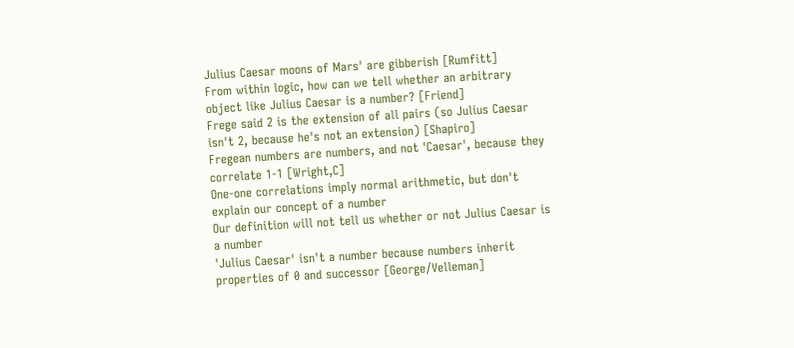Julius Caesar moons of Mars' are gibberish [Rumfitt]
From within logic, how can we tell whether an arbitrary object like Julius Caesar is a number? [Friend]
Frege said 2 is the extension of all pairs (so Julius Caesar isn't 2, because he's not an extension) [Shapiro]
Fregean numbers are numbers, and not 'Caesar', because they correlate 1-1 [Wright,C]
One-one correlations imply normal arithmetic, but don't explain our concept of a number
Our definition will not tell us whether or not Julius Caesar is a number
'Julius Caesar' isn't a number because numbers inherit properties of 0 and successor [George/Velleman]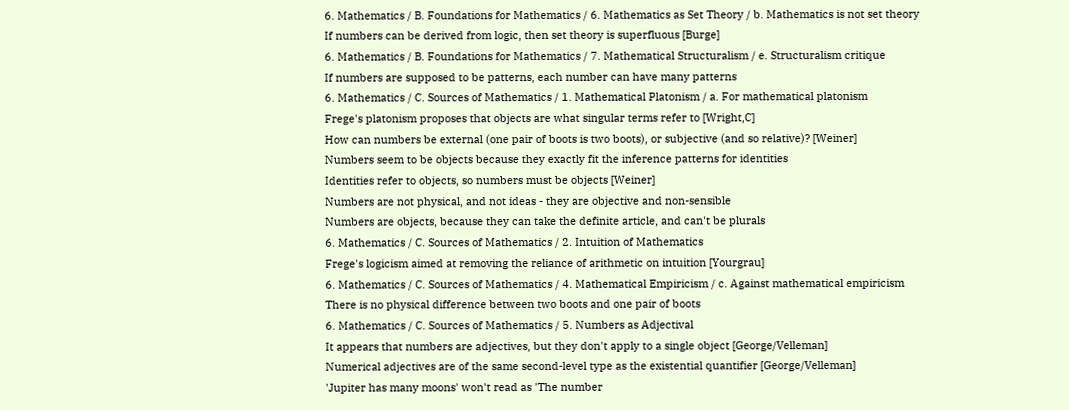6. Mathematics / B. Foundations for Mathematics / 6. Mathematics as Set Theory / b. Mathematics is not set theory
If numbers can be derived from logic, then set theory is superfluous [Burge]
6. Mathematics / B. Foundations for Mathematics / 7. Mathematical Structuralism / e. Structuralism critique
If numbers are supposed to be patterns, each number can have many patterns
6. Mathematics / C. Sources of Mathematics / 1. Mathematical Platonism / a. For mathematical platonism
Frege's platonism proposes that objects are what singular terms refer to [Wright,C]
How can numbers be external (one pair of boots is two boots), or subjective (and so relative)? [Weiner]
Numbers seem to be objects because they exactly fit the inference patterns for identities
Identities refer to objects, so numbers must be objects [Weiner]
Numbers are not physical, and not ideas - they are objective and non-sensible
Numbers are objects, because they can take the definite article, and can't be plurals
6. Mathematics / C. Sources of Mathematics / 2. Intuition of Mathematics
Frege's logicism aimed at removing the reliance of arithmetic on intuition [Yourgrau]
6. Mathematics / C. Sources of Mathematics / 4. Mathematical Empiricism / c. Against mathematical empiricism
There is no physical difference between two boots and one pair of boots
6. Mathematics / C. Sources of Mathematics / 5. Numbers as Adjectival
It appears that numbers are adjectives, but they don't apply to a single object [George/Velleman]
Numerical adjectives are of the same second-level type as the existential quantifier [George/Velleman]
'Jupiter has many moons' won't read as 'The number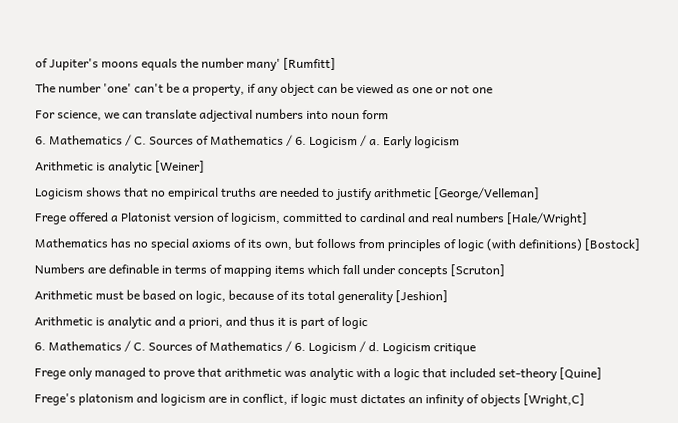of Jupiter's moons equals the number many' [Rumfitt]
The number 'one' can't be a property, if any object can be viewed as one or not one
For science, we can translate adjectival numbers into noun form
6. Mathematics / C. Sources of Mathematics / 6. Logicism / a. Early logicism
Arithmetic is analytic [Weiner]
Logicism shows that no empirical truths are needed to justify arithmetic [George/Velleman]
Frege offered a Platonist version of logicism, committed to cardinal and real numbers [Hale/Wright]
Mathematics has no special axioms of its own, but follows from principles of logic (with definitions) [Bostock]
Numbers are definable in terms of mapping items which fall under concepts [Scruton]
Arithmetic must be based on logic, because of its total generality [Jeshion]
Arithmetic is analytic and a priori, and thus it is part of logic
6. Mathematics / C. Sources of Mathematics / 6. Logicism / d. Logicism critique
Frege only managed to prove that arithmetic was analytic with a logic that included set-theory [Quine]
Frege's platonism and logicism are in conflict, if logic must dictates an infinity of objects [Wright,C]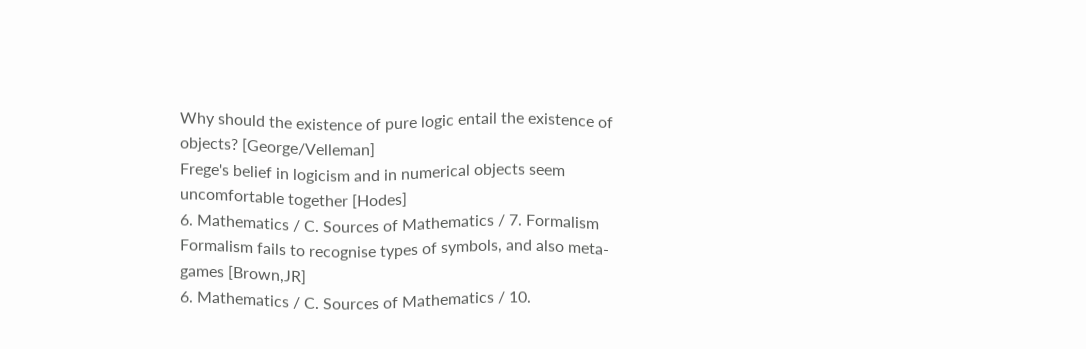Why should the existence of pure logic entail the existence of objects? [George/Velleman]
Frege's belief in logicism and in numerical objects seem uncomfortable together [Hodes]
6. Mathematics / C. Sources of Mathematics / 7. Formalism
Formalism fails to recognise types of symbols, and also meta-games [Brown,JR]
6. Mathematics / C. Sources of Mathematics / 10.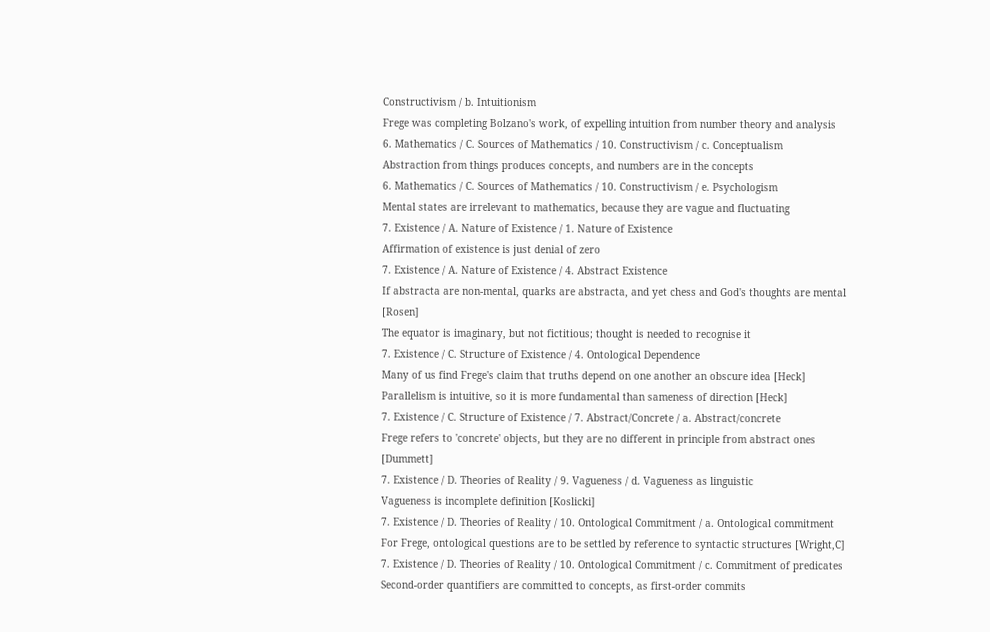Constructivism / b. Intuitionism
Frege was completing Bolzano's work, of expelling intuition from number theory and analysis
6. Mathematics / C. Sources of Mathematics / 10. Constructivism / c. Conceptualism
Abstraction from things produces concepts, and numbers are in the concepts
6. Mathematics / C. Sources of Mathematics / 10. Constructivism / e. Psychologism
Mental states are irrelevant to mathematics, because they are vague and fluctuating
7. Existence / A. Nature of Existence / 1. Nature of Existence
Affirmation of existence is just denial of zero
7. Existence / A. Nature of Existence / 4. Abstract Existence
If abstracta are non-mental, quarks are abstracta, and yet chess and God's thoughts are mental [Rosen]
The equator is imaginary, but not fictitious; thought is needed to recognise it
7. Existence / C. Structure of Existence / 4. Ontological Dependence
Many of us find Frege's claim that truths depend on one another an obscure idea [Heck]
Parallelism is intuitive, so it is more fundamental than sameness of direction [Heck]
7. Existence / C. Structure of Existence / 7. Abstract/Concrete / a. Abstract/concrete
Frege refers to 'concrete' objects, but they are no different in principle from abstract ones [Dummett]
7. Existence / D. Theories of Reality / 9. Vagueness / d. Vagueness as linguistic
Vagueness is incomplete definition [Koslicki]
7. Existence / D. Theories of Reality / 10. Ontological Commitment / a. Ontological commitment
For Frege, ontological questions are to be settled by reference to syntactic structures [Wright,C]
7. Existence / D. Theories of Reality / 10. Ontological Commitment / c. Commitment of predicates
Second-order quantifiers are committed to concepts, as first-order commits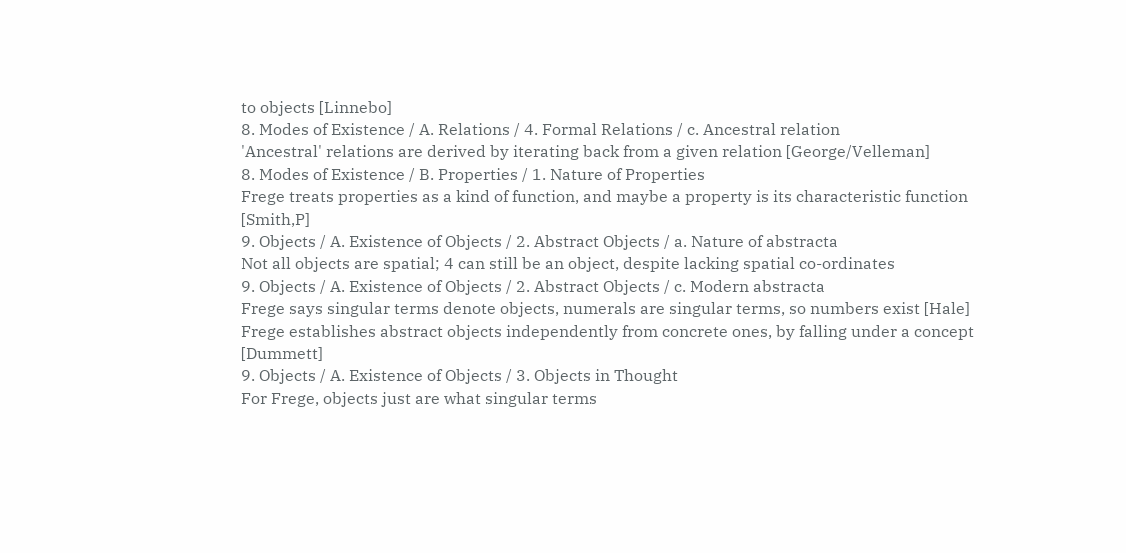to objects [Linnebo]
8. Modes of Existence / A. Relations / 4. Formal Relations / c. Ancestral relation
'Ancestral' relations are derived by iterating back from a given relation [George/Velleman]
8. Modes of Existence / B. Properties / 1. Nature of Properties
Frege treats properties as a kind of function, and maybe a property is its characteristic function [Smith,P]
9. Objects / A. Existence of Objects / 2. Abstract Objects / a. Nature of abstracta
Not all objects are spatial; 4 can still be an object, despite lacking spatial co-ordinates
9. Objects / A. Existence of Objects / 2. Abstract Objects / c. Modern abstracta
Frege says singular terms denote objects, numerals are singular terms, so numbers exist [Hale]
Frege establishes abstract objects independently from concrete ones, by falling under a concept [Dummett]
9. Objects / A. Existence of Objects / 3. Objects in Thought
For Frege, objects just are what singular terms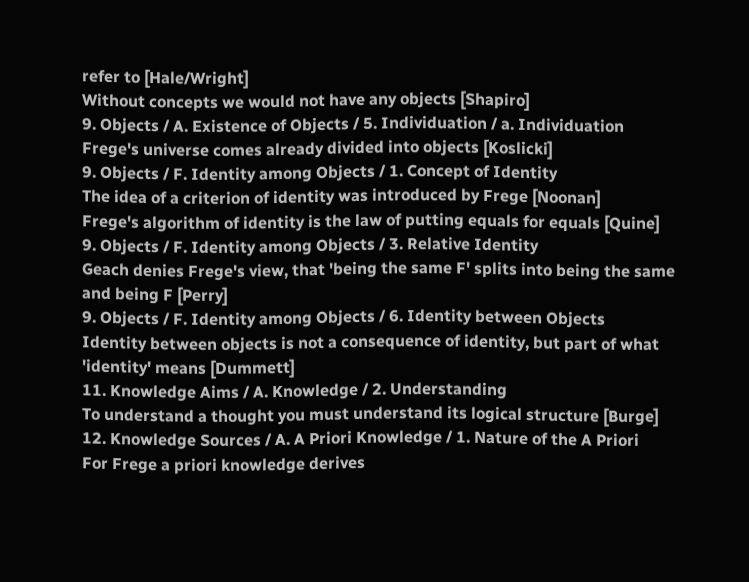refer to [Hale/Wright]
Without concepts we would not have any objects [Shapiro]
9. Objects / A. Existence of Objects / 5. Individuation / a. Individuation
Frege's universe comes already divided into objects [Koslicki]
9. Objects / F. Identity among Objects / 1. Concept of Identity
The idea of a criterion of identity was introduced by Frege [Noonan]
Frege's algorithm of identity is the law of putting equals for equals [Quine]
9. Objects / F. Identity among Objects / 3. Relative Identity
Geach denies Frege's view, that 'being the same F' splits into being the same and being F [Perry]
9. Objects / F. Identity among Objects / 6. Identity between Objects
Identity between objects is not a consequence of identity, but part of what 'identity' means [Dummett]
11. Knowledge Aims / A. Knowledge / 2. Understanding
To understand a thought you must understand its logical structure [Burge]
12. Knowledge Sources / A. A Priori Knowledge / 1. Nature of the A Priori
For Frege a priori knowledge derives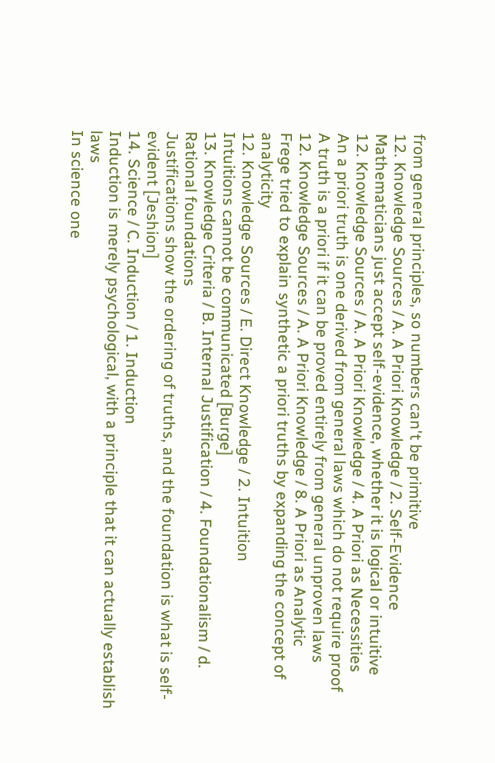from general principles, so numbers can't be primitive
12. Knowledge Sources / A. A Priori Knowledge / 2. Self-Evidence
Mathematicians just accept self-evidence, whether it is logical or intuitive
12. Knowledge Sources / A. A Priori Knowledge / 4. A Priori as Necessities
An a priori truth is one derived from general laws which do not require proof
A truth is a priori if it can be proved entirely from general unproven laws
12. Knowledge Sources / A. A Priori Knowledge / 8. A Priori as Analytic
Frege tried to explain synthetic a priori truths by expanding the concept of analyticity
12. Knowledge Sources / E. Direct Knowledge / 2. Intuition
Intuitions cannot be communicated [Burge]
13. Knowledge Criteria / B. Internal Justification / 4. Foundationalism / d. Rational foundations
Justifications show the ordering of truths, and the foundation is what is self-evident [Jeshion]
14. Science / C. Induction / 1. Induction
Induction is merely psychological, with a principle that it can actually establish laws
In science one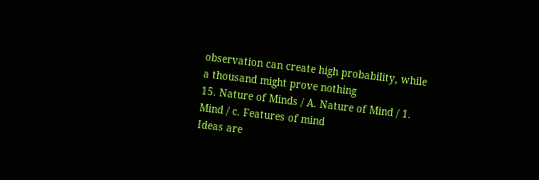observation can create high probability, while a thousand might prove nothing
15. Nature of Minds / A. Nature of Mind / 1. Mind / c. Features of mind
Ideas are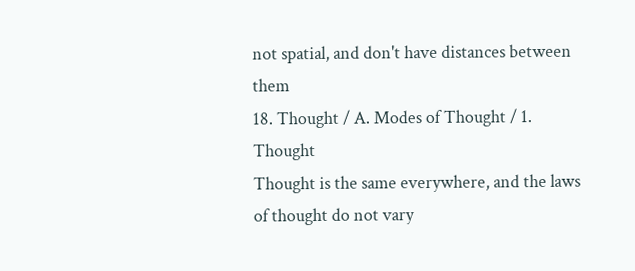not spatial, and don't have distances between them
18. Thought / A. Modes of Thought / 1. Thought
Thought is the same everywhere, and the laws of thought do not vary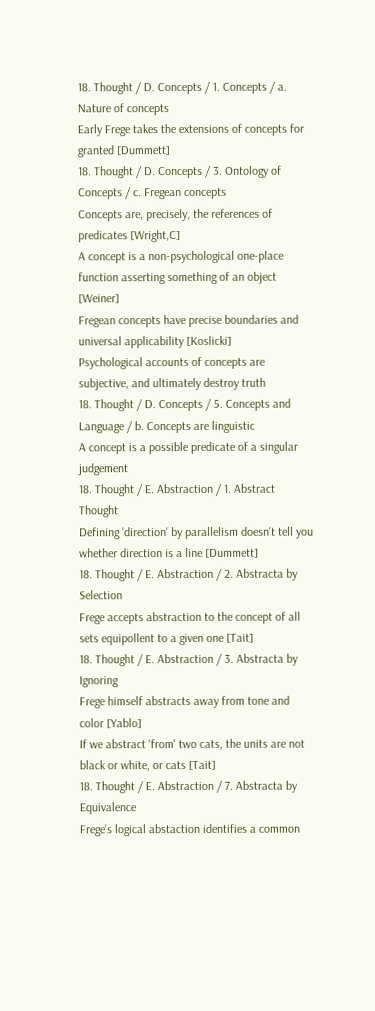18. Thought / D. Concepts / 1. Concepts / a. Nature of concepts
Early Frege takes the extensions of concepts for granted [Dummett]
18. Thought / D. Concepts / 3. Ontology of Concepts / c. Fregean concepts
Concepts are, precisely, the references of predicates [Wright,C]
A concept is a non-psychological one-place function asserting something of an object [Weiner]
Fregean concepts have precise boundaries and universal applicability [Koslicki]
Psychological accounts of concepts are subjective, and ultimately destroy truth
18. Thought / D. Concepts / 5. Concepts and Language / b. Concepts are linguistic
A concept is a possible predicate of a singular judgement
18. Thought / E. Abstraction / 1. Abstract Thought
Defining 'direction' by parallelism doesn't tell you whether direction is a line [Dummett]
18. Thought / E. Abstraction / 2. Abstracta by Selection
Frege accepts abstraction to the concept of all sets equipollent to a given one [Tait]
18. Thought / E. Abstraction / 3. Abstracta by Ignoring
Frege himself abstracts away from tone and color [Yablo]
If we abstract 'from' two cats, the units are not black or white, or cats [Tait]
18. Thought / E. Abstraction / 7. Abstracta by Equivalence
Frege's logical abstaction identifies a common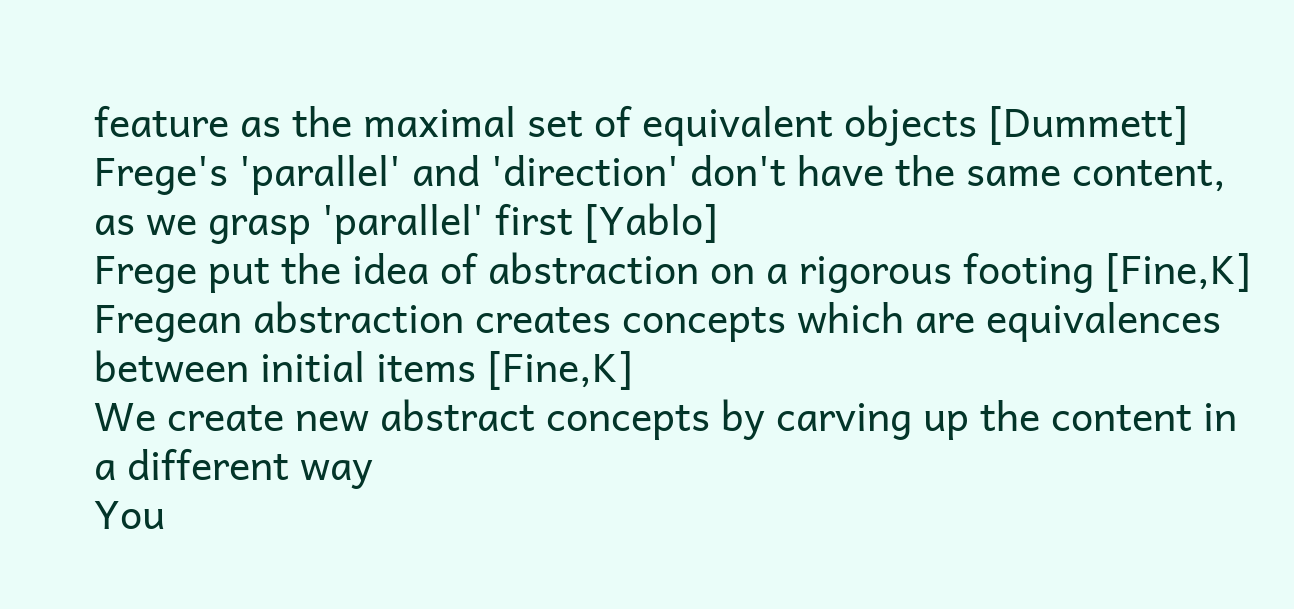feature as the maximal set of equivalent objects [Dummett]
Frege's 'parallel' and 'direction' don't have the same content, as we grasp 'parallel' first [Yablo]
Frege put the idea of abstraction on a rigorous footing [Fine,K]
Fregean abstraction creates concepts which are equivalences between initial items [Fine,K]
We create new abstract concepts by carving up the content in a different way
You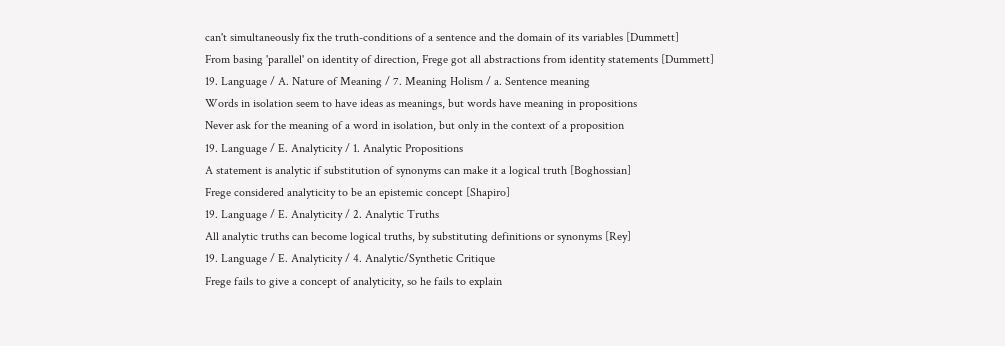can't simultaneously fix the truth-conditions of a sentence and the domain of its variables [Dummett]
From basing 'parallel' on identity of direction, Frege got all abstractions from identity statements [Dummett]
19. Language / A. Nature of Meaning / 7. Meaning Holism / a. Sentence meaning
Words in isolation seem to have ideas as meanings, but words have meaning in propositions
Never ask for the meaning of a word in isolation, but only in the context of a proposition
19. Language / E. Analyticity / 1. Analytic Propositions
A statement is analytic if substitution of synonyms can make it a logical truth [Boghossian]
Frege considered analyticity to be an epistemic concept [Shapiro]
19. Language / E. Analyticity / 2. Analytic Truths
All analytic truths can become logical truths, by substituting definitions or synonyms [Rey]
19. Language / E. Analyticity / 4. Analytic/Synthetic Critique
Frege fails to give a concept of analyticity, so he fails to explain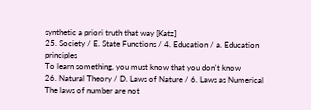synthetic a priori truth that way [Katz]
25. Society / E. State Functions / 4. Education / a. Education principles
To learn something, you must know that you don't know
26. Natural Theory / D. Laws of Nature / 6. Laws as Numerical
The laws of number are not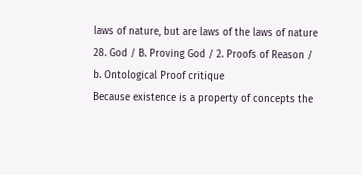laws of nature, but are laws of the laws of nature
28. God / B. Proving God / 2. Proofs of Reason / b. Ontological Proof critique
Because existence is a property of concepts the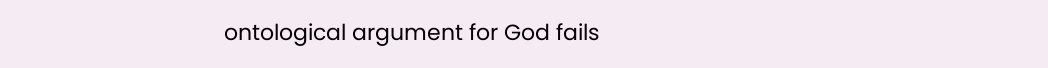ontological argument for God fails